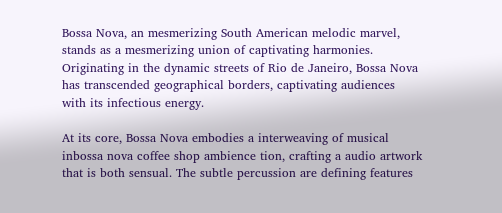Bossa Nova, an mesmerizing South American melodic marvel, stands as a mesmerizing union of captivating harmonies. Originating in the dynamic streets of Rio de Janeiro, Bossa Nova has transcended geographical borders, captivating audiences with its infectious energy.

At its core, Bossa Nova embodies a interweaving of musical inbossa nova coffee shop ambience tion, crafting a audio artwork that is both sensual. The subtle percussion are defining features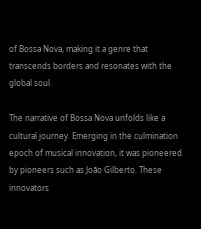of Bossa Nova, making it a genre that transcends borders and resonates with the global soul.

The narrative of Bossa Nova unfolds like a cultural journey. Emerging in the culmination epoch of musical innovation, it was pioneered by pioneers such as João Gilberto. These innovators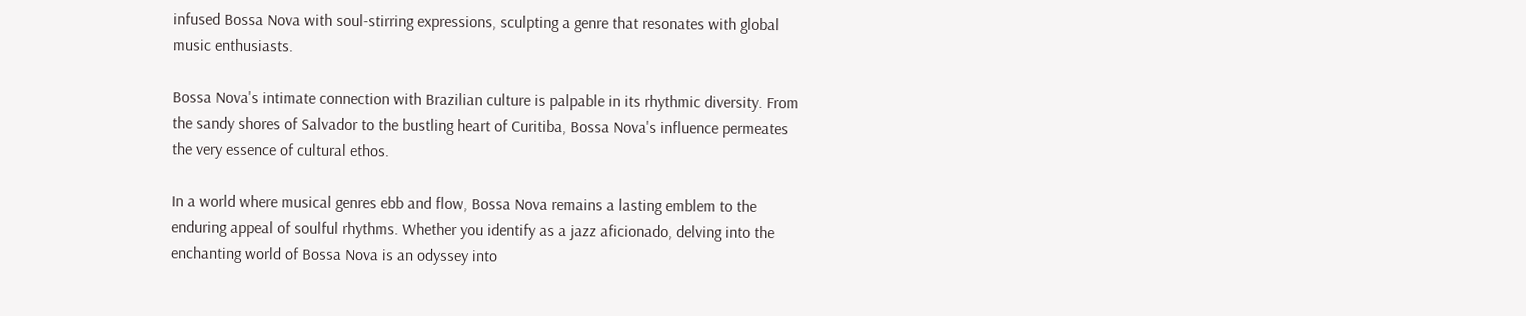infused Bossa Nova with soul-stirring expressions, sculpting a genre that resonates with global music enthusiasts.

Bossa Nova's intimate connection with Brazilian culture is palpable in its rhythmic diversity. From the sandy shores of Salvador to the bustling heart of Curitiba, Bossa Nova's influence permeates the very essence of cultural ethos.

In a world where musical genres ebb and flow, Bossa Nova remains a lasting emblem to the enduring appeal of soulful rhythms. Whether you identify as a jazz aficionado, delving into the enchanting world of Bossa Nova is an odyssey into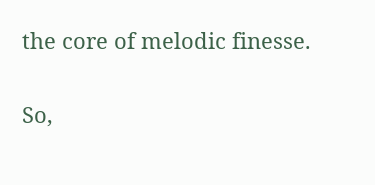the core of melodic finesse.

So,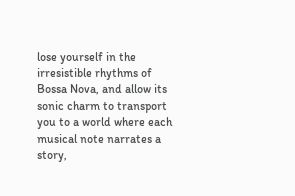lose yourself in the irresistible rhythms of Bossa Nova, and allow its sonic charm to transport you to a world where each musical note narrates a story,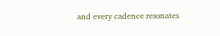and every cadence resonates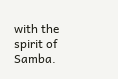with the spirit of Samba.